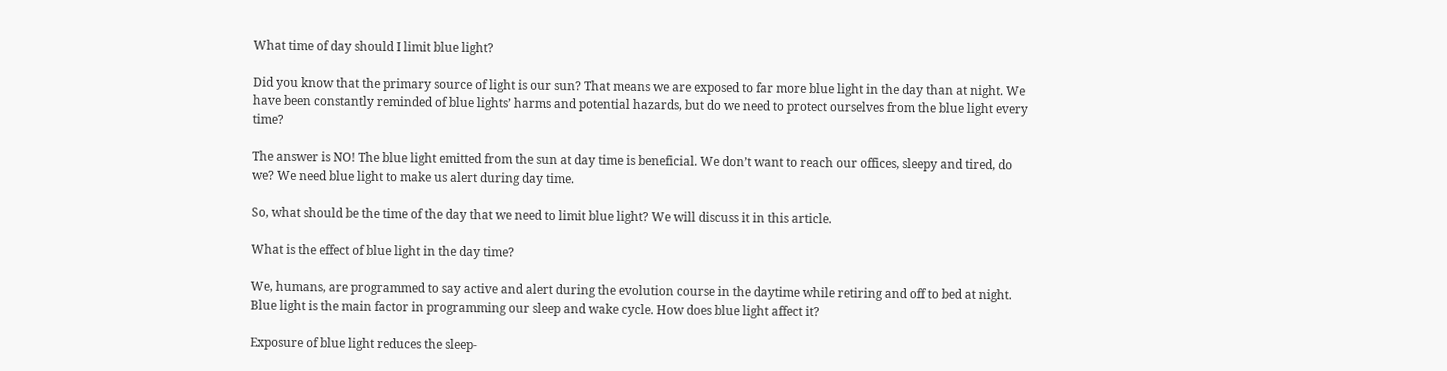What time of day should I limit blue light?

Did you know that the primary source of light is our sun? That means we are exposed to far more blue light in the day than at night. We have been constantly reminded of blue lights’ harms and potential hazards, but do we need to protect ourselves from the blue light every time?

The answer is NO! The blue light emitted from the sun at day time is beneficial. We don’t want to reach our offices, sleepy and tired, do we? We need blue light to make us alert during day time.

So, what should be the time of the day that we need to limit blue light? We will discuss it in this article.

What is the effect of blue light in the day time?

We, humans, are programmed to say active and alert during the evolution course in the daytime while retiring and off to bed at night. Blue light is the main factor in programming our sleep and wake cycle. How does blue light affect it?

Exposure of blue light reduces the sleep-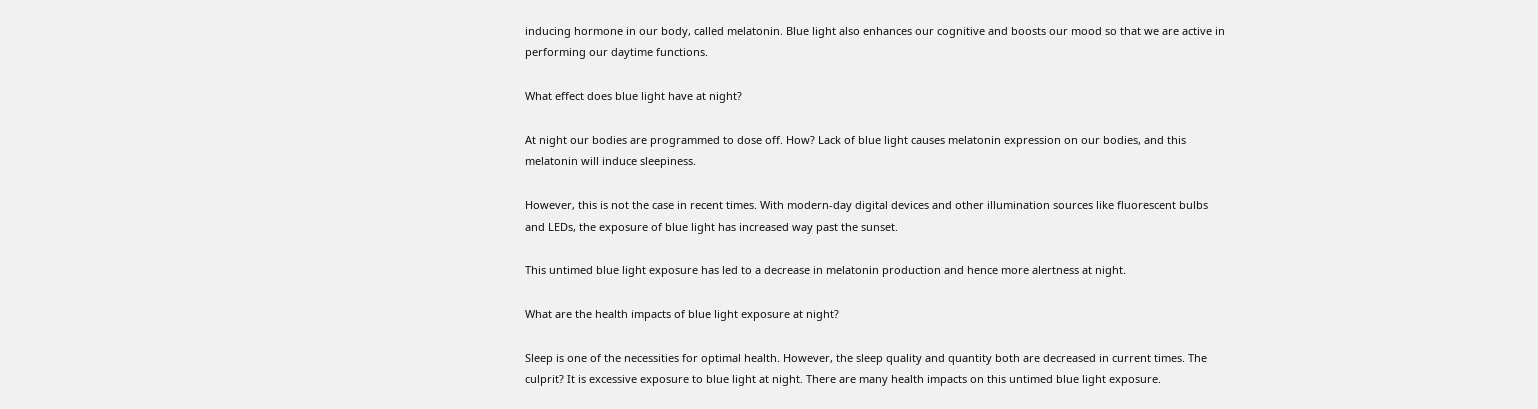inducing hormone in our body, called melatonin. Blue light also enhances our cognitive and boosts our mood so that we are active in performing our daytime functions.

What effect does blue light have at night?

At night our bodies are programmed to dose off. How? Lack of blue light causes melatonin expression on our bodies, and this melatonin will induce sleepiness.

However, this is not the case in recent times. With modern-day digital devices and other illumination sources like fluorescent bulbs and LEDs, the exposure of blue light has increased way past the sunset.

This untimed blue light exposure has led to a decrease in melatonin production and hence more alertness at night.

What are the health impacts of blue light exposure at night?

Sleep is one of the necessities for optimal health. However, the sleep quality and quantity both are decreased in current times. The culprit? It is excessive exposure to blue light at night. There are many health impacts on this untimed blue light exposure.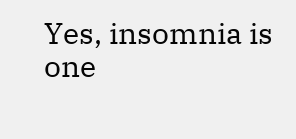Yes, insomnia is one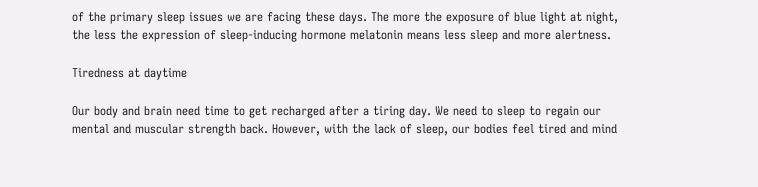of the primary sleep issues we are facing these days. The more the exposure of blue light at night, the less the expression of sleep-inducing hormone melatonin means less sleep and more alertness.

Tiredness at daytime

Our body and brain need time to get recharged after a tiring day. We need to sleep to regain our mental and muscular strength back. However, with the lack of sleep, our bodies feel tired and mind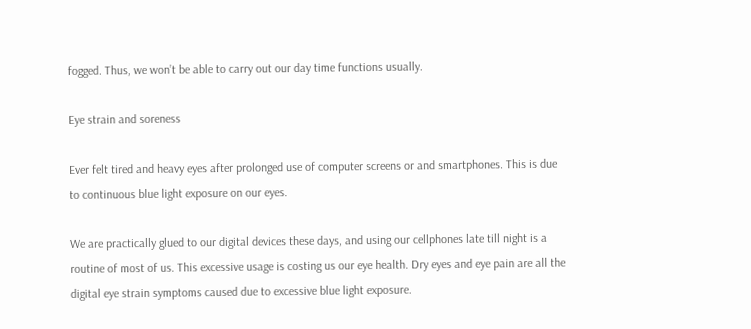fogged. Thus, we won’t be able to carry out our day time functions usually.

Eye strain and soreness

Ever felt tired and heavy eyes after prolonged use of computer screens or and smartphones. This is due to continuous blue light exposure on our eyes.

We are practically glued to our digital devices these days, and using our cellphones late till night is a routine of most of us. This excessive usage is costing us our eye health. Dry eyes and eye pain are all the digital eye strain symptoms caused due to excessive blue light exposure.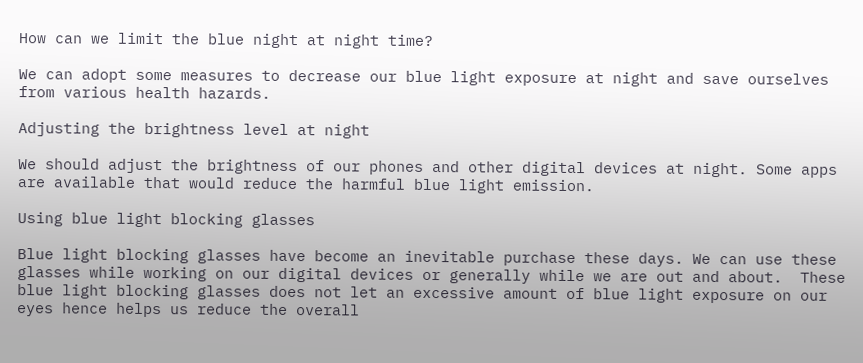How can we limit the blue night at night time?

We can adopt some measures to decrease our blue light exposure at night and save ourselves from various health hazards.

Adjusting the brightness level at night

We should adjust the brightness of our phones and other digital devices at night. Some apps are available that would reduce the harmful blue light emission.

Using blue light blocking glasses

Blue light blocking glasses have become an inevitable purchase these days. We can use these glasses while working on our digital devices or generally while we are out and about.  These blue light blocking glasses does not let an excessive amount of blue light exposure on our eyes hence helps us reduce the overall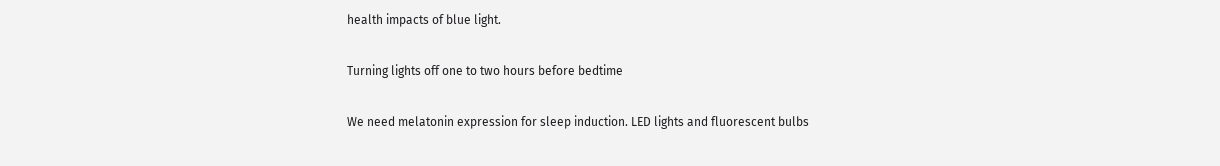health impacts of blue light.

Turning lights off one to two hours before bedtime

We need melatonin expression for sleep induction. LED lights and fluorescent bulbs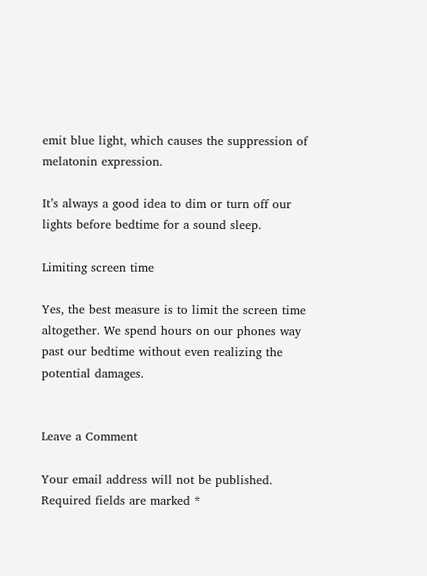emit blue light, which causes the suppression of melatonin expression.

It’s always a good idea to dim or turn off our lights before bedtime for a sound sleep.

Limiting screen time

Yes, the best measure is to limit the screen time altogether. We spend hours on our phones way past our bedtime without even realizing the potential damages.


Leave a Comment

Your email address will not be published. Required fields are marked *